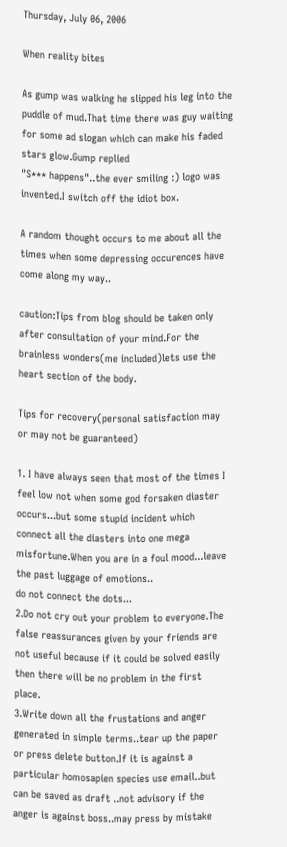Thursday, July 06, 2006

When reality bites

As gump was walking he slipped his leg into the puddle of mud.That time there was guy waiting for some ad slogan which can make his faded stars glow.Gump replied
"S*** happens"..the ever smiling :) logo was invented.I switch off the idiot box.

A random thought occurs to me about all the times when some depressing occurences have come along my way..

caution:Tips from blog should be taken only after consultation of your mind.For the brainless wonders(me included)lets use the heart section of the body.

Tips for recovery(personal satisfaction may or may not be guaranteed)

1. I have always seen that most of the times I feel low not when some god forsaken diaster occurs...but some stupid incident which connect all the diasters into one mega misfortune.When you are in a foul mood...leave the past luggage of emotions..
do not connect the dots...
2.Do not cry out your problem to everyone.The false reassurances given by your friends are not useful because if it could be solved easily then there will be no problem in the first place.
3.Write down all the frustations and anger generated in simple terms..tear up the paper or press delete button.If it is against a particular homosapien species use email..but can be saved as draft ..not advisory if the anger is against boss..may press by mistake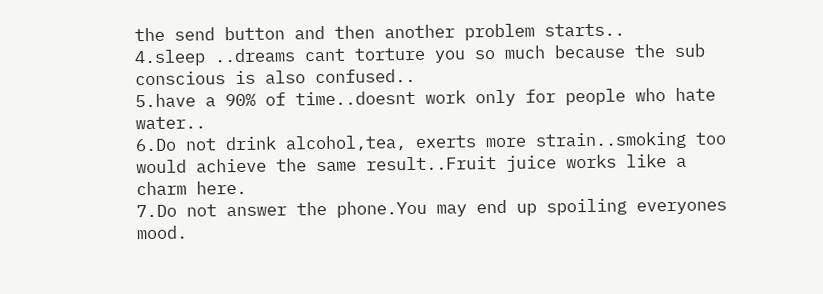the send button and then another problem starts..
4.sleep ..dreams cant torture you so much because the sub conscious is also confused..
5.have a 90% of time..doesnt work only for people who hate water..
6.Do not drink alcohol,tea, exerts more strain..smoking too would achieve the same result..Fruit juice works like a charm here.
7.Do not answer the phone.You may end up spoiling everyones mood.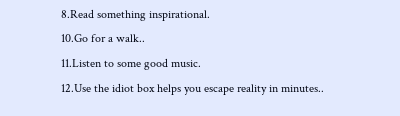8.Read something inspirational.
10.Go for a walk..
11.Listen to some good music.
12.Use the idiot box helps you escape reality in minutes..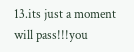13.its just a moment will pass!!!you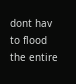dont hav to flood the entire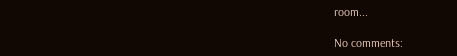room...

No comments: